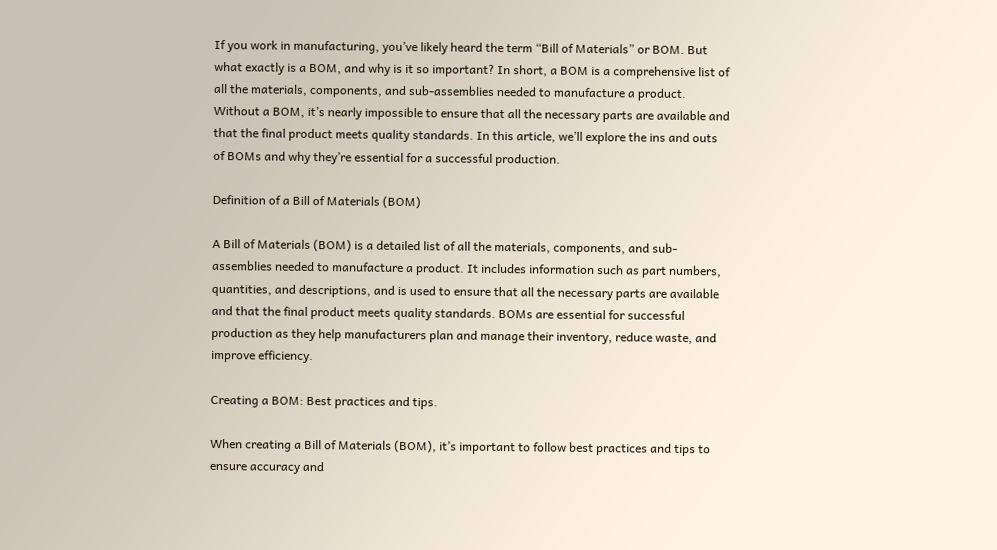If you work in manufacturing, you’ve likely heard the term “Bill of Materials” or BOM. But what exactly is a BOM, and why is it so important? In short, a BOM is a comprehensive list of all the materials, components, and sub-assemblies needed to manufacture a product. Without a BOM, it’s nearly impossible to ensure that all the necessary parts are available and that the final product meets quality standards. In this article, we’ll explore the ins and outs of BOMs and why they’re essential for a successful production.

Definition of a Bill of Materials (BOM)

A Bill of Materials (BOM) is a detailed list of all the materials, components, and sub-assemblies needed to manufacture a product. It includes information such as part numbers, quantities, and descriptions, and is used to ensure that all the necessary parts are available and that the final product meets quality standards. BOMs are essential for successful production as they help manufacturers plan and manage their inventory, reduce waste, and improve efficiency.

Creating a BOM: Best practices and tips.

When creating a Bill of Materials (BOM), it’s important to follow best practices and tips to ensure accuracy and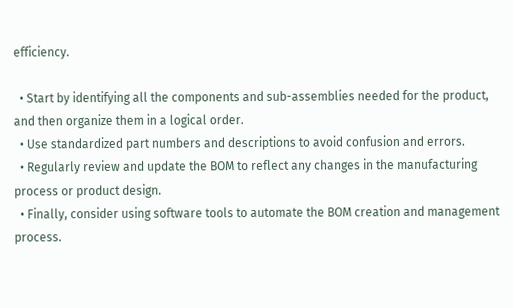efficiency.

  • Start by identifying all the components and sub-assemblies needed for the product, and then organize them in a logical order.
  • Use standardized part numbers and descriptions to avoid confusion and errors.
  • Regularly review and update the BOM to reflect any changes in the manufacturing process or product design.
  • Finally, consider using software tools to automate the BOM creation and management process.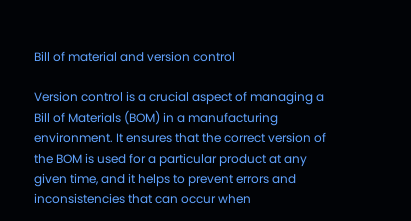Bill of material and version control

Version control is a crucial aspect of managing a Bill of Materials (BOM) in a manufacturing environment. It ensures that the correct version of the BOM is used for a particular product at any given time, and it helps to prevent errors and inconsistencies that can occur when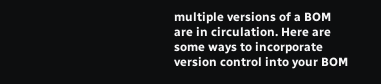multiple versions of a BOM are in circulation. Here are some ways to incorporate version control into your BOM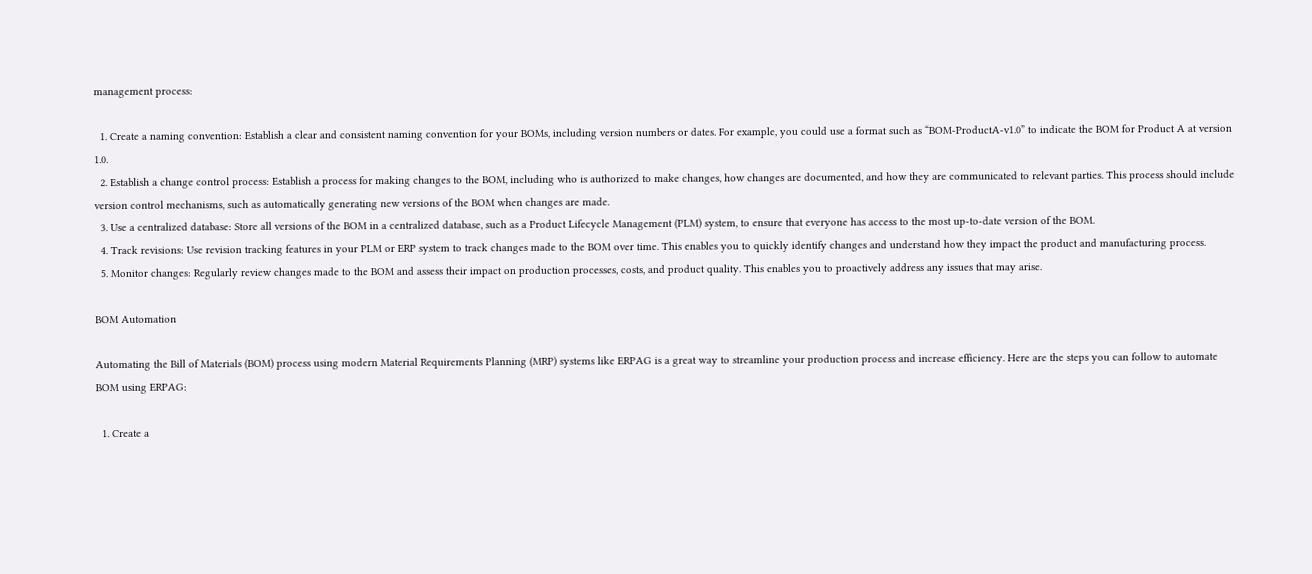management process:

  1. Create a naming convention: Establish a clear and consistent naming convention for your BOMs, including version numbers or dates. For example, you could use a format such as “BOM-ProductA-v1.0” to indicate the BOM for Product A at version 1.0.
  2. Establish a change control process: Establish a process for making changes to the BOM, including who is authorized to make changes, how changes are documented, and how they are communicated to relevant parties. This process should include version control mechanisms, such as automatically generating new versions of the BOM when changes are made.
  3. Use a centralized database: Store all versions of the BOM in a centralized database, such as a Product Lifecycle Management (PLM) system, to ensure that everyone has access to the most up-to-date version of the BOM.
  4. Track revisions: Use revision tracking features in your PLM or ERP system to track changes made to the BOM over time. This enables you to quickly identify changes and understand how they impact the product and manufacturing process.
  5. Monitor changes: Regularly review changes made to the BOM and assess their impact on production processes, costs, and product quality. This enables you to proactively address any issues that may arise.

BOM Automation

Automating the Bill of Materials (BOM) process using modern Material Requirements Planning (MRP) systems like ERPAG is a great way to streamline your production process and increase efficiency. Here are the steps you can follow to automate BOM using ERPAG:

  1. Create a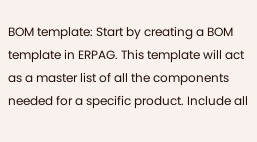BOM template: Start by creating a BOM template in ERPAG. This template will act as a master list of all the components needed for a specific product. Include all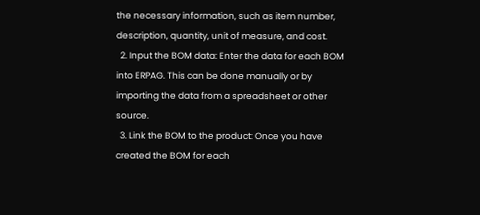the necessary information, such as item number, description, quantity, unit of measure, and cost.
  2. Input the BOM data: Enter the data for each BOM into ERPAG. This can be done manually or by importing the data from a spreadsheet or other source.
  3. Link the BOM to the product: Once you have created the BOM for each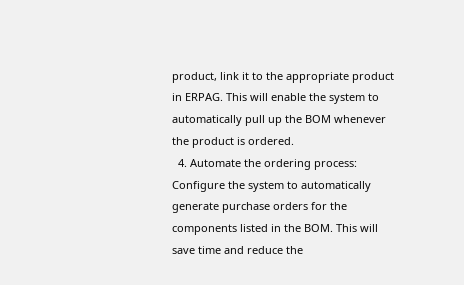product, link it to the appropriate product in ERPAG. This will enable the system to automatically pull up the BOM whenever the product is ordered.
  4. Automate the ordering process: Configure the system to automatically generate purchase orders for the components listed in the BOM. This will save time and reduce the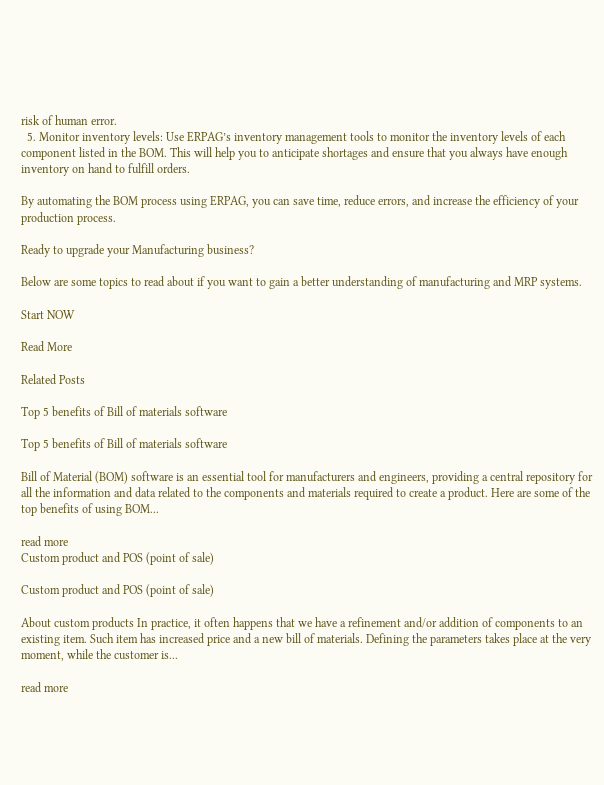risk of human error.
  5. Monitor inventory levels: Use ERPAG’s inventory management tools to monitor the inventory levels of each component listed in the BOM. This will help you to anticipate shortages and ensure that you always have enough inventory on hand to fulfill orders.

By automating the BOM process using ERPAG, you can save time, reduce errors, and increase the efficiency of your production process.

Ready to upgrade your Manufacturing business?

Below are some topics to read about if you want to gain a better understanding of manufacturing and MRP systems.

Start NOW

Read More

Related Posts

Top 5 benefits of Bill of materials software

Top 5 benefits of Bill of materials software

Bill of Material (BOM) software is an essential tool for manufacturers and engineers, providing a central repository for all the information and data related to the components and materials required to create a product. Here are some of the top benefits of using BOM...

read more
Custom product and POS (point of sale)

Custom product and POS (point of sale)

About custom products In practice, it often happens that we have a refinement and/or addition of components to an existing item. Such item has increased price and a new bill of materials. Defining the parameters takes place at the very moment, while the customer is...

read more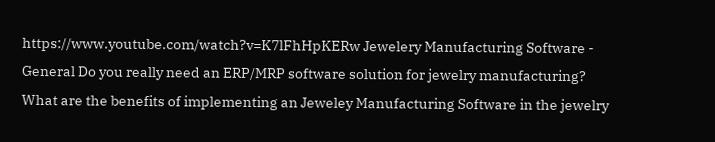https://www.youtube.com/watch?v=K7lFhHpKERw Jewelery Manufacturing Software - General Do you really need an ERP/MRP software solution for jewelry manufacturing? What are the benefits of implementing an Jeweley Manufacturing Software in the jewelry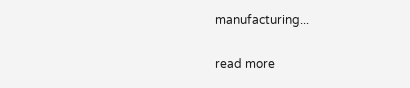manufacturing...

read more